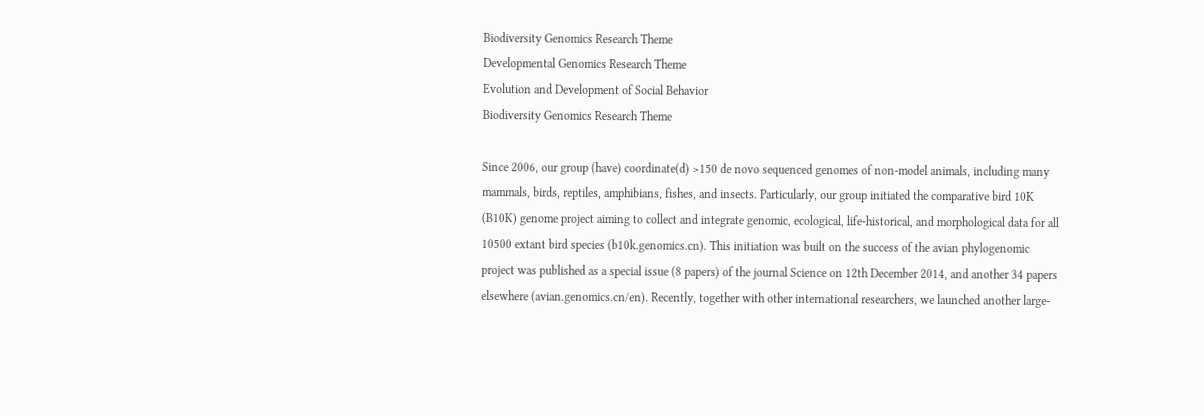Biodiversity Genomics Research Theme
Developmental Genomics Research Theme
Evolution and Development of Social Behavior
Biodiversity Genomics Research Theme

Since 2006, our group (have) coordinate(d) >150 de novo sequenced genomes of non-model animals, including many mammals, birds, reptiles, amphibians, fishes, and insects. Particularly, our group initiated the comparative bird 10K (B10K) genome project aiming to collect and integrate genomic, ecological, life-historical, and morphological data for all 10500 extant bird species (b10k.genomics.cn). This initiation was built on the success of the avian phylogenomic project was published as a special issue (8 papers) of the journal Science on 12th December 2014, and another 34 papers elsewhere (avian.genomics.cn/en). Recently, together with other international researchers, we launched another large-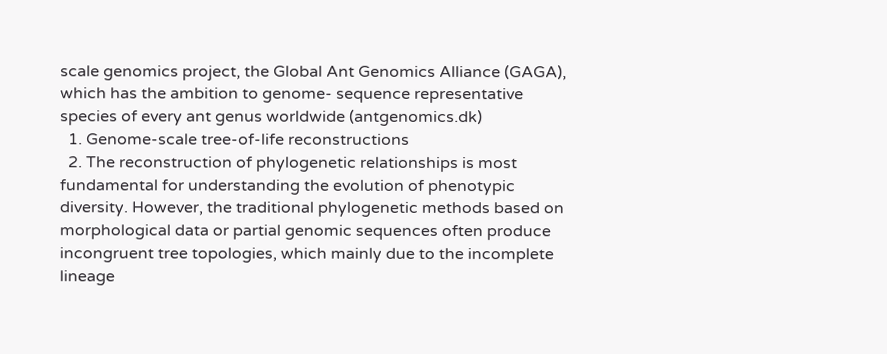scale genomics project, the Global Ant Genomics Alliance (GAGA), which has the ambition to genome- sequence representative species of every ant genus worldwide (antgenomics.dk)
  1. Genome-scale tree-of-life reconstructions
  2. The reconstruction of phylogenetic relationships is most fundamental for understanding the evolution of phenotypic diversity. However, the traditional phylogenetic methods based on morphological data or partial genomic sequences often produce incongruent tree topologies, which mainly due to the incomplete lineage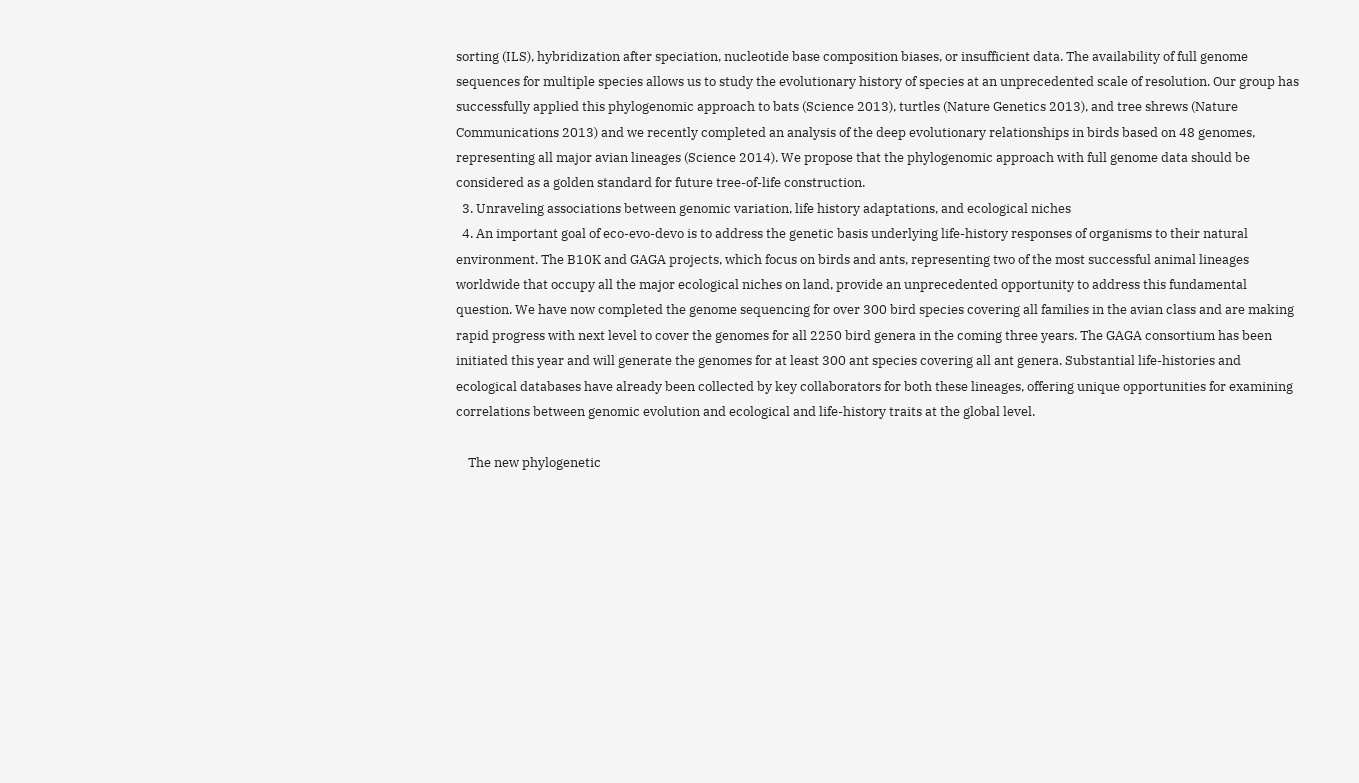sorting (ILS), hybridization after speciation, nucleotide base composition biases, or insufficient data. The availability of full genome sequences for multiple species allows us to study the evolutionary history of species at an unprecedented scale of resolution. Our group has successfully applied this phylogenomic approach to bats (Science 2013), turtles (Nature Genetics 2013), and tree shrews (Nature Communications 2013) and we recently completed an analysis of the deep evolutionary relationships in birds based on 48 genomes, representing all major avian lineages (Science 2014). We propose that the phylogenomic approach with full genome data should be considered as a golden standard for future tree-of-life construction.
  3. Unraveling associations between genomic variation, life history adaptations, and ecological niches
  4. An important goal of eco-evo-devo is to address the genetic basis underlying life-history responses of organisms to their natural environment. The B10K and GAGA projects, which focus on birds and ants, representing two of the most successful animal lineages worldwide that occupy all the major ecological niches on land, provide an unprecedented opportunity to address this fundamental question. We have now completed the genome sequencing for over 300 bird species covering all families in the avian class and are making rapid progress with next level to cover the genomes for all 2250 bird genera in the coming three years. The GAGA consortium has been initiated this year and will generate the genomes for at least 300 ant species covering all ant genera. Substantial life-histories and ecological databases have already been collected by key collaborators for both these lineages, offering unique opportunities for examining correlations between genomic evolution and ecological and life-history traits at the global level.

    The new phylogenetic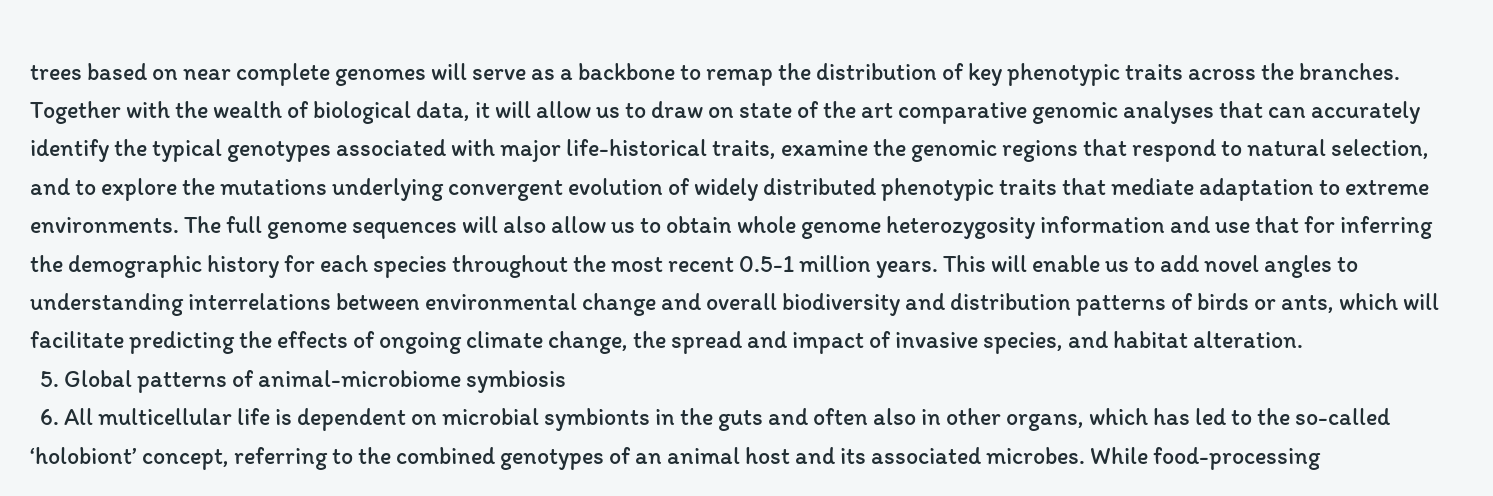trees based on near complete genomes will serve as a backbone to remap the distribution of key phenotypic traits across the branches. Together with the wealth of biological data, it will allow us to draw on state of the art comparative genomic analyses that can accurately identify the typical genotypes associated with major life-historical traits, examine the genomic regions that respond to natural selection, and to explore the mutations underlying convergent evolution of widely distributed phenotypic traits that mediate adaptation to extreme environments. The full genome sequences will also allow us to obtain whole genome heterozygosity information and use that for inferring the demographic history for each species throughout the most recent 0.5-1 million years. This will enable us to add novel angles to understanding interrelations between environmental change and overall biodiversity and distribution patterns of birds or ants, which will facilitate predicting the effects of ongoing climate change, the spread and impact of invasive species, and habitat alteration.
  5. Global patterns of animal-microbiome symbiosis
  6. All multicellular life is dependent on microbial symbionts in the guts and often also in other organs, which has led to the so-called ‘holobiont’ concept, referring to the combined genotypes of an animal host and its associated microbes. While food-processing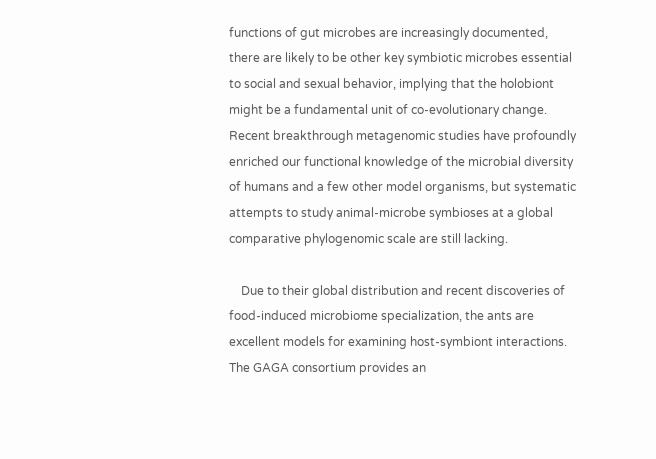functions of gut microbes are increasingly documented, there are likely to be other key symbiotic microbes essential to social and sexual behavior, implying that the holobiont might be a fundamental unit of co-evolutionary change. Recent breakthrough metagenomic studies have profoundly enriched our functional knowledge of the microbial diversity of humans and a few other model organisms, but systematic attempts to study animal-microbe symbioses at a global comparative phylogenomic scale are still lacking.

    Due to their global distribution and recent discoveries of food-induced microbiome specialization, the ants are excellent models for examining host-symbiont interactions. The GAGA consortium provides an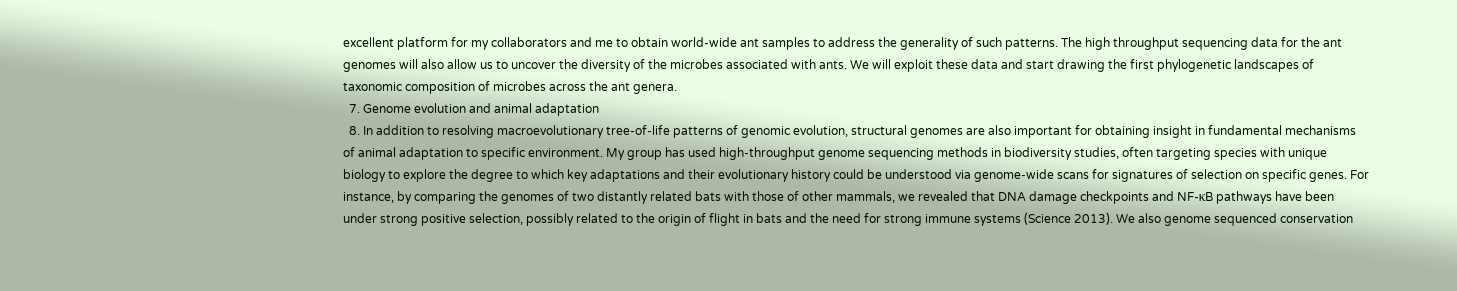excellent platform for my collaborators and me to obtain world-wide ant samples to address the generality of such patterns. The high throughput sequencing data for the ant genomes will also allow us to uncover the diversity of the microbes associated with ants. We will exploit these data and start drawing the first phylogenetic landscapes of taxonomic composition of microbes across the ant genera.
  7. Genome evolution and animal adaptation
  8. In addition to resolving macroevolutionary tree-of-life patterns of genomic evolution, structural genomes are also important for obtaining insight in fundamental mechanisms of animal adaptation to specific environment. My group has used high-throughput genome sequencing methods in biodiversity studies, often targeting species with unique biology to explore the degree to which key adaptations and their evolutionary history could be understood via genome-wide scans for signatures of selection on specific genes. For instance, by comparing the genomes of two distantly related bats with those of other mammals, we revealed that DNA damage checkpoints and NF-κB pathways have been under strong positive selection, possibly related to the origin of flight in bats and the need for strong immune systems (Science 2013). We also genome sequenced conservation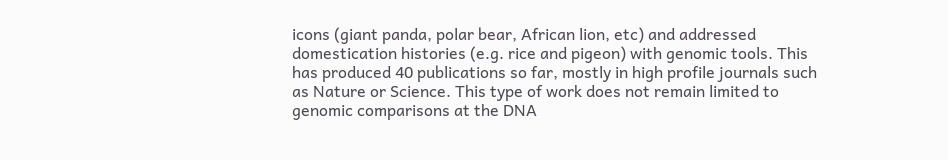icons (giant panda, polar bear, African lion, etc) and addressed domestication histories (e.g. rice and pigeon) with genomic tools. This has produced 40 publications so far, mostly in high profile journals such as Nature or Science. This type of work does not remain limited to genomic comparisons at the DNA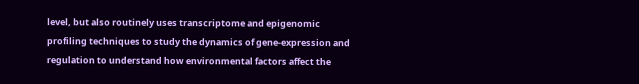level, but also routinely uses transcriptome and epigenomic profiling techniques to study the dynamics of gene-expression and regulation to understand how environmental factors affect the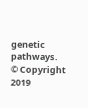genetic pathways.
© Copyright 2019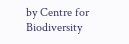by Centre for Biodiversity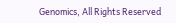Genomics, All Rights Reserved